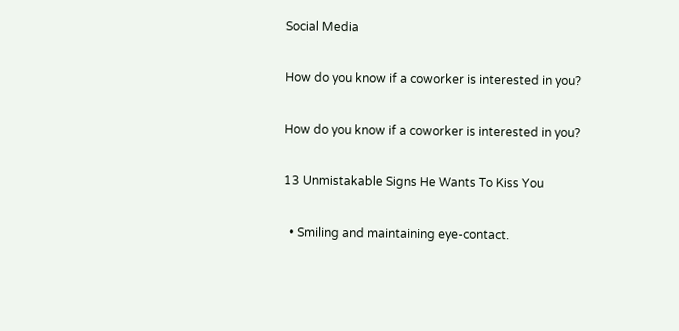Social Media

How do you know if a coworker is interested in you?

How do you know if a coworker is interested in you?

13 Unmistakable Signs He Wants To Kiss You

  • Smiling and maintaining eye-contact.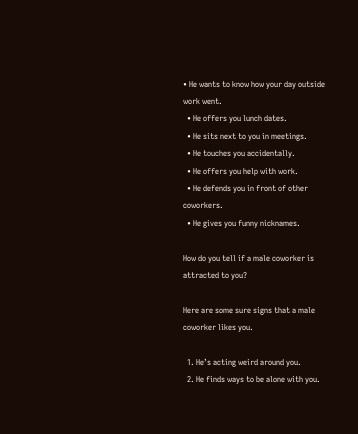• He wants to know how your day outside work went.
  • He offers you lunch dates.
  • He sits next to you in meetings.
  • He touches you accidentally.
  • He offers you help with work.
  • He defends you in front of other coworkers.
  • He gives you funny nicknames.

How do you tell if a male coworker is attracted to you?

Here are some sure signs that a male coworker likes you.

  1. He’s acting weird around you.
  2. He finds ways to be alone with you.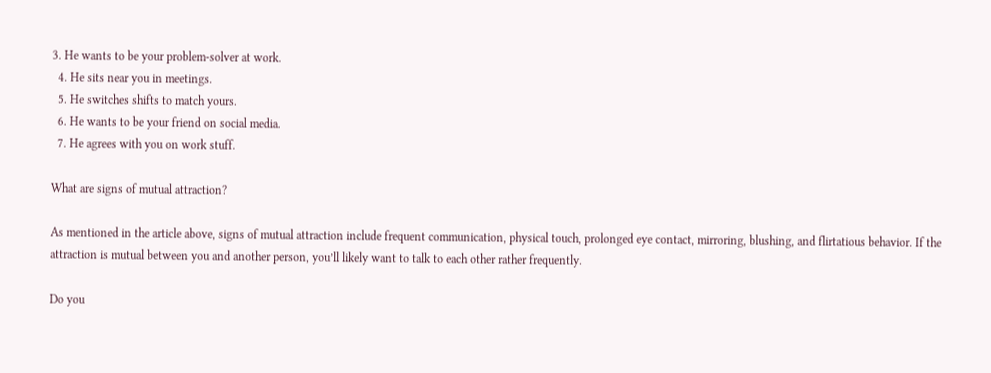3. He wants to be your problem-solver at work.
  4. He sits near you in meetings.
  5. He switches shifts to match yours.
  6. He wants to be your friend on social media.
  7. He agrees with you on work stuff.

What are signs of mutual attraction?

As mentioned in the article above, signs of mutual attraction include frequent communication, physical touch, prolonged eye contact, mirroring, blushing, and flirtatious behavior. If the attraction is mutual between you and another person, you’ll likely want to talk to each other rather frequently.

Do you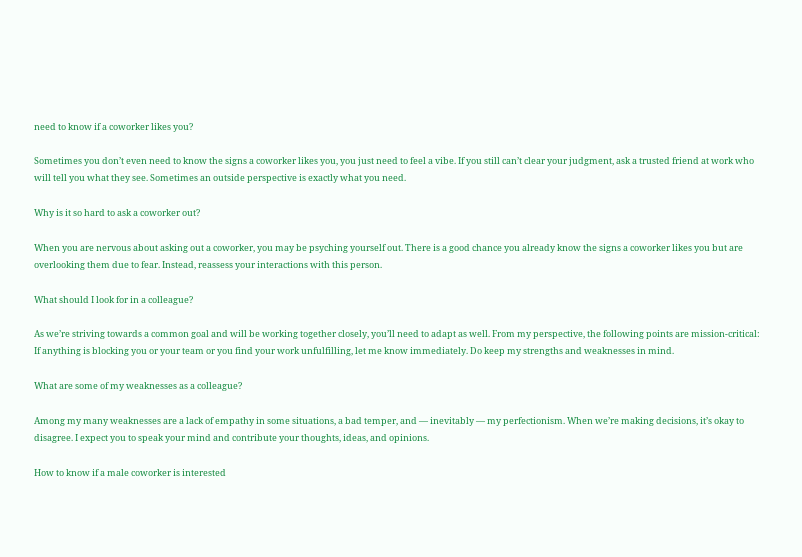need to know if a coworker likes you?

Sometimes you don’t even need to know the signs a coworker likes you, you just need to feel a vibe. If you still can’t clear your judgment, ask a trusted friend at work who will tell you what they see. Sometimes an outside perspective is exactly what you need.

Why is it so hard to ask a coworker out?

When you are nervous about asking out a coworker, you may be psyching yourself out. There is a good chance you already know the signs a coworker likes you but are overlooking them due to fear. Instead, reassess your interactions with this person.

What should I look for in a colleague?

As we’re striving towards a common goal and will be working together closely, you’ll need to adapt as well. From my perspective, the following points are mission-critical: If anything is blocking you or your team or you find your work unfulfilling, let me know immediately. Do keep my strengths and weaknesses in mind.

What are some of my weaknesses as a colleague?

Among my many weaknesses are a lack of empathy in some situations, a bad temper, and — inevitably — my perfectionism. When we’re making decisions, it’s okay to disagree. I expect you to speak your mind and contribute your thoughts, ideas, and opinions.

How to know if a male coworker is interested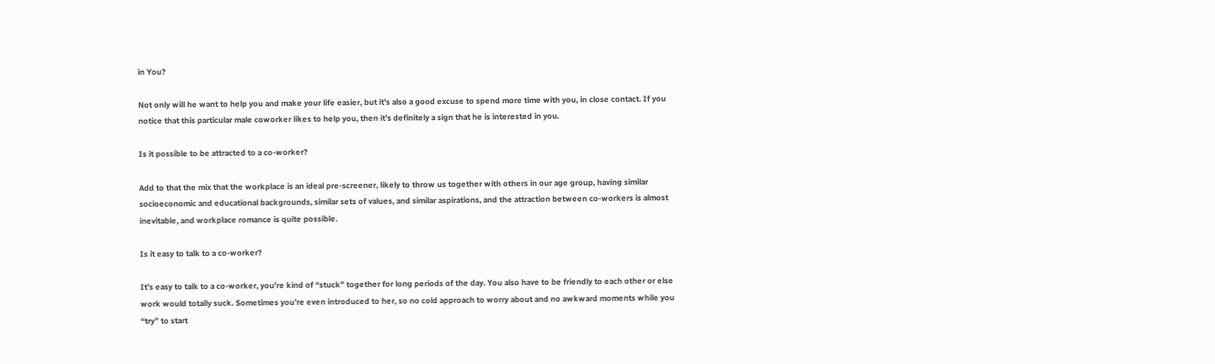in You?

Not only will he want to help you and make your life easier, but it’s also a good excuse to spend more time with you, in close contact. If you notice that this particular male coworker likes to help you, then it’s definitely a sign that he is interested in you.

Is it possible to be attracted to a co-worker?

Add to that the mix that the workplace is an ideal pre-screener, likely to throw us together with others in our age group, having similar socioeconomic and educational backgrounds, similar sets of values, and similar aspirations, and the attraction between co-workers is almost inevitable, and workplace romance is quite possible.

Is it easy to talk to a co-worker?

It’s easy to talk to a co-worker, you’re kind of “stuck” together for long periods of the day. You also have to be friendly to each other or else work would totally suck. Sometimes you’re even introduced to her, so no cold approach to worry about and no awkward moments while you “try” to start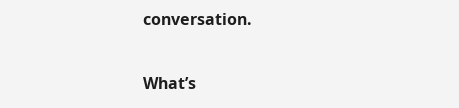conversation.

What’s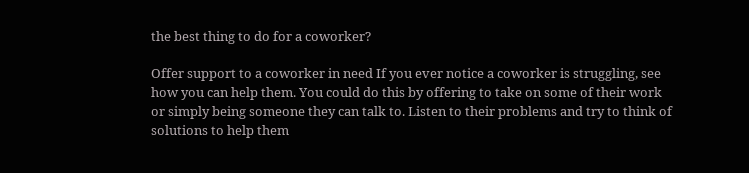the best thing to do for a coworker?

Offer support to a coworker in need If you ever notice a coworker is struggling, see how you can help them. You could do this by offering to take on some of their work or simply being someone they can talk to. Listen to their problems and try to think of solutions to help them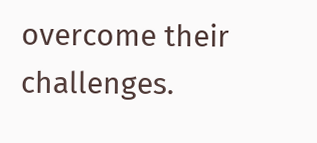overcome their challenges.